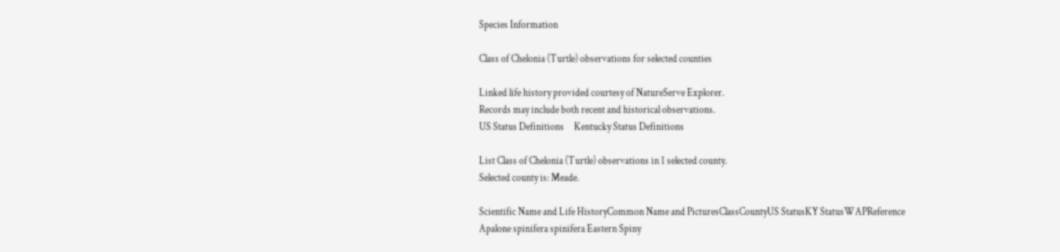Species Information

Class of Chelonia (Turtle) observations for selected counties

Linked life history provided courtesy of NatureServe Explorer.
Records may include both recent and historical observations.
US Status Definitions     Kentucky Status Definitions

List Class of Chelonia (Turtle) observations in 1 selected county.
Selected county is: Meade.

Scientific Name and Life HistoryCommon Name and PicturesClassCountyUS StatusKY StatusWAPReference
Apalone spinifera spinifera Eastern Spiny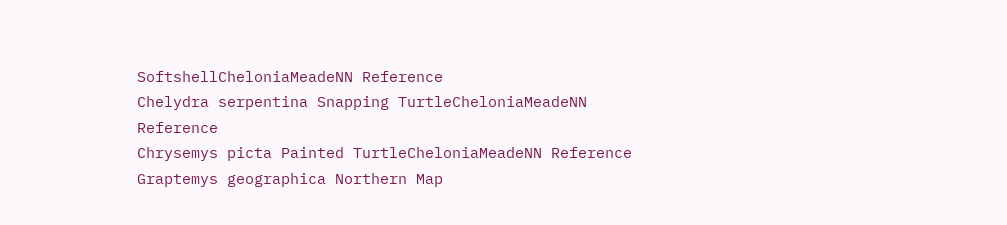SoftshellCheloniaMeadeNN Reference
Chelydra serpentina Snapping TurtleCheloniaMeadeNN Reference
Chrysemys picta Painted TurtleCheloniaMeadeNN Reference
Graptemys geographica Northern Map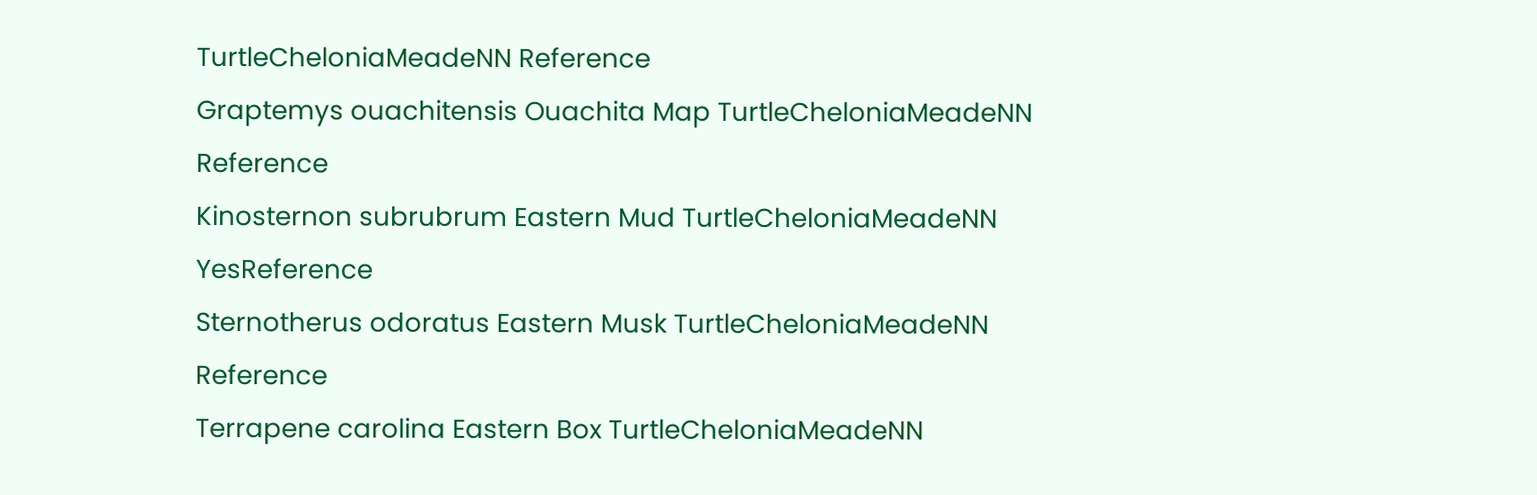TurtleCheloniaMeadeNN Reference
Graptemys ouachitensis Ouachita Map TurtleCheloniaMeadeNN Reference
Kinosternon subrubrum Eastern Mud TurtleCheloniaMeadeNN YesReference
Sternotherus odoratus Eastern Musk TurtleCheloniaMeadeNN Reference
Terrapene carolina Eastern Box TurtleCheloniaMeadeNN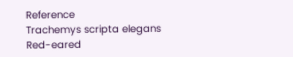Reference
Trachemys scripta elegans Red-eared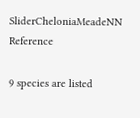SliderCheloniaMeadeNN Reference

9 species are listed